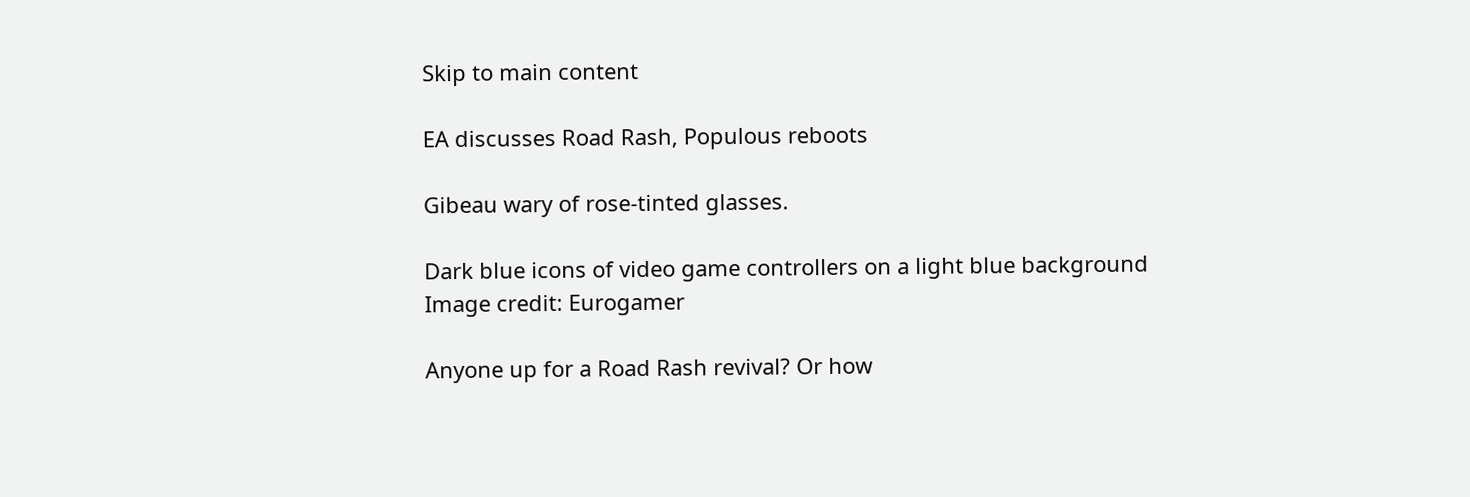Skip to main content

EA discusses Road Rash, Populous reboots

Gibeau wary of rose-tinted glasses.

Dark blue icons of video game controllers on a light blue background
Image credit: Eurogamer

Anyone up for a Road Rash revival? Or how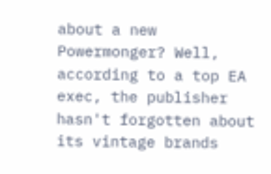about a new Powermonger? Well, according to a top EA exec, the publisher hasn't forgotten about its vintage brands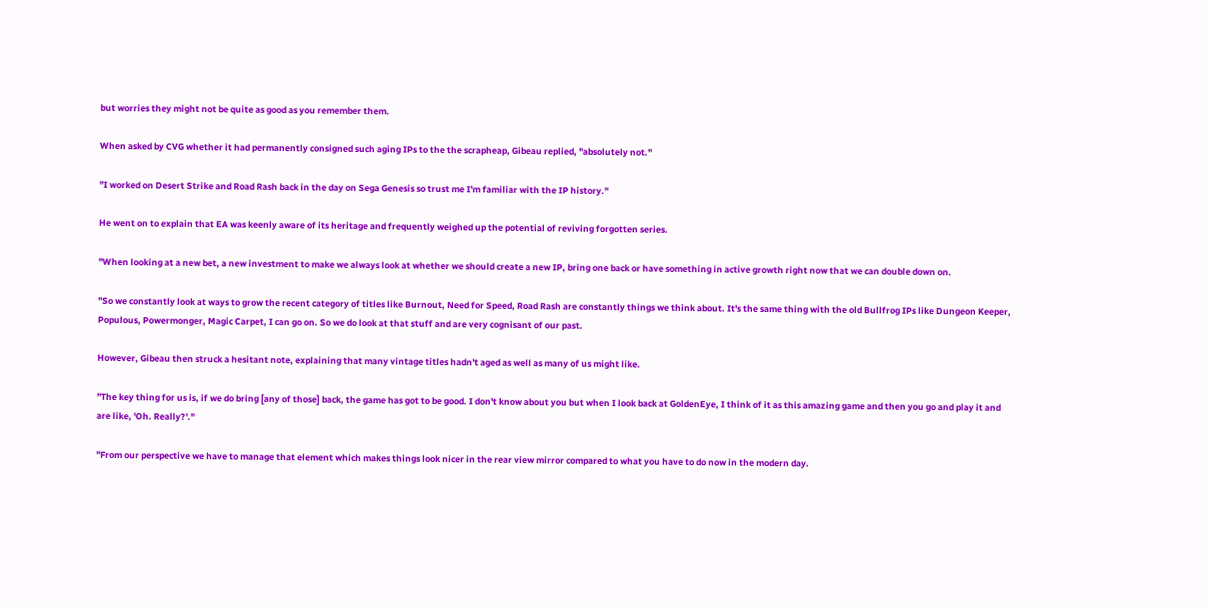but worries they might not be quite as good as you remember them.

When asked by CVG whether it had permanently consigned such aging IPs to the the scrapheap, Gibeau replied, "absolutely not."

"I worked on Desert Strike and Road Rash back in the day on Sega Genesis so trust me I'm familiar with the IP history."

He went on to explain that EA was keenly aware of its heritage and frequently weighed up the potential of reviving forgotten series.

"When looking at a new bet, a new investment to make we always look at whether we should create a new IP, bring one back or have something in active growth right now that we can double down on.

"So we constantly look at ways to grow the recent category of titles like Burnout, Need for Speed, Road Rash are constantly things we think about. It's the same thing with the old Bullfrog IPs like Dungeon Keeper, Populous, Powermonger, Magic Carpet, I can go on. So we do look at that stuff and are very cognisant of our past.

However, Gibeau then struck a hesitant note, explaining that many vintage titles hadn't aged as well as many of us might like.

"The key thing for us is, if we do bring [any of those] back, the game has got to be good. I don't know about you but when I look back at GoldenEye, I think of it as this amazing game and then you go and play it and are like, 'Oh. Really?'."

"From our perspective we have to manage that element which makes things look nicer in the rear view mirror compared to what you have to do now in the modern day.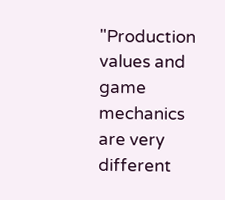"Production values and game mechanics are very different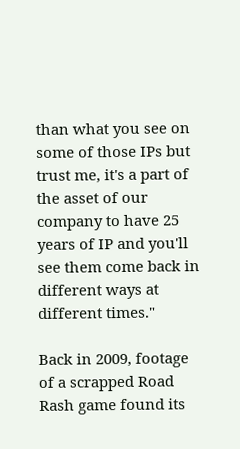than what you see on some of those IPs but trust me, it's a part of the asset of our company to have 25 years of IP and you'll see them come back in different ways at different times."

Back in 2009, footage of a scrapped Road Rash game found its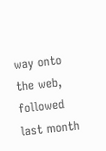way onto the web, followed last month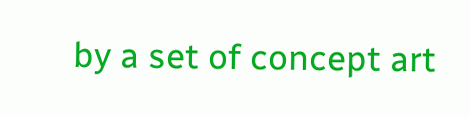by a set of concept art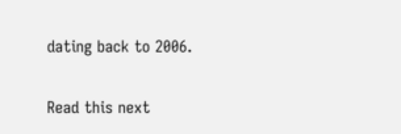dating back to 2006.

Read this next